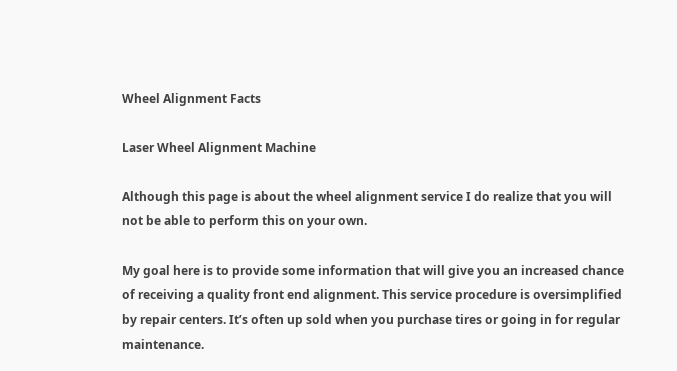Wheel Alignment Facts

Laser Wheel Alignment Machine

Although this page is about the wheel alignment service I do realize that you will not be able to perform this on your own.

My goal here is to provide some information that will give you an increased chance of receiving a quality front end alignment. This service procedure is oversimplified by repair centers. It’s often up sold when you purchase tires or going in for regular maintenance.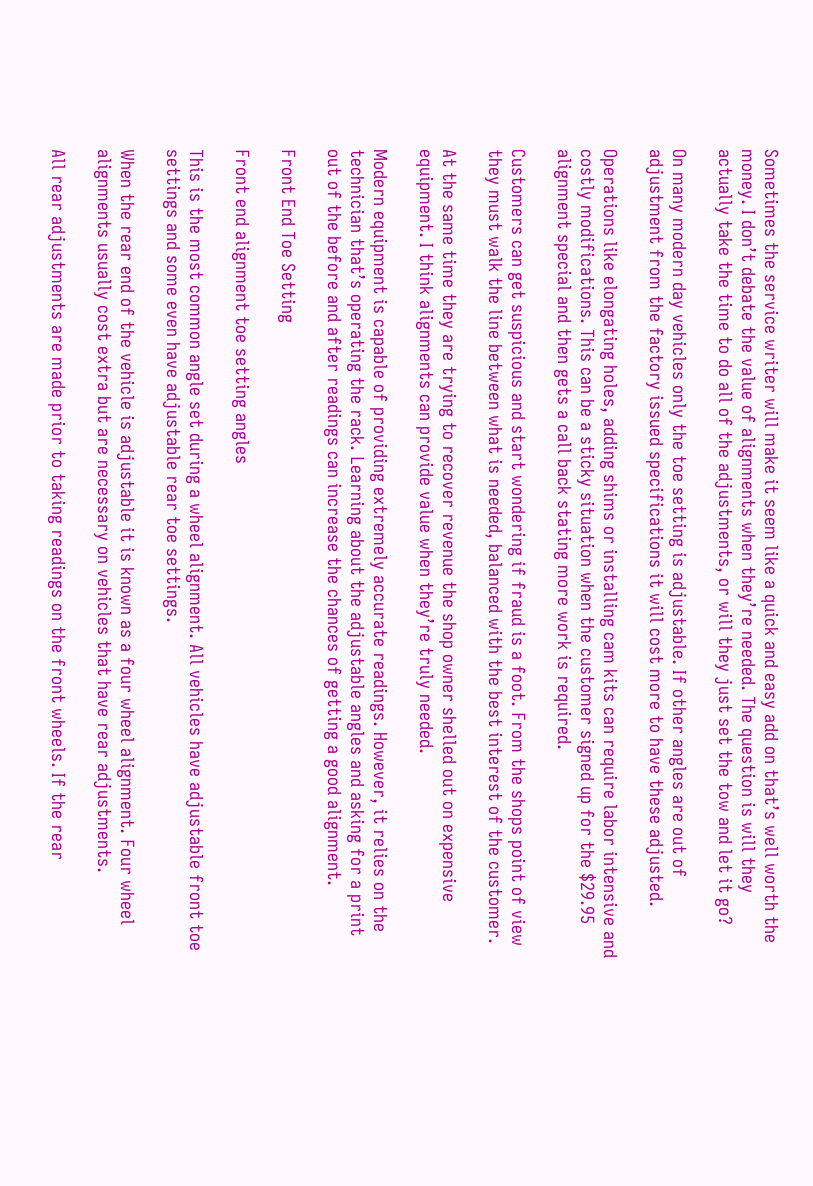Sometimes the service writer will make it seem like a quick and easy add on that’s well worth the money. I don’t debate the value of alignments when they’re needed. The question is will they actually take the time to do all of the adjustments, or will they just set the tow and let it go?

On many modern day vehicles only the toe setting is adjustable. If other angles are out of adjustment from the factory issued specifications it will cost more to have these adjusted.

Operations like elongating holes, adding shims or installing cam kits can require labor intensive and costly modifications. This can be a sticky situation when the customer signed up for the $29.95 alignment special and then gets a call back stating more work is required.

Customers can get suspicious and start wondering if fraud is a foot. From the shops point of view they must walk the line between what is needed, balanced with the best interest of the customer.

At the same time they are trying to recover revenue the shop owner shelled out on expensive equipment. I think alignments can provide value when they’re truly needed.

Modern equipment is capable of providing extremely accurate readings. However, it relies on the technician that’s operating the rack. Learning about the adjustable angles and asking for a print out of the before and after readings can increase the chances of getting a good alignment.

Front End Toe Setting

Front end alignment toe setting angles

This is the most common angle set during a wheel alignment. All vehicles have adjustable front toe settings and some even have adjustable rear toe settings.

When the rear end of the vehicle is adjustable it is known as a four wheel alignment. Four wheel alignments usually cost extra but are necessary on vehicles that have rear adjustments.

All rear adjustments are made prior to taking readings on the front wheels. If the rear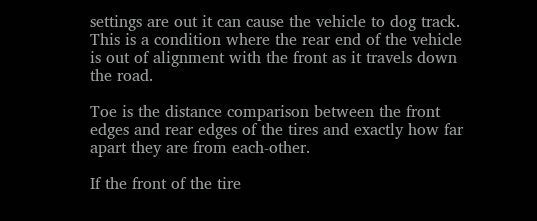settings are out it can cause the vehicle to dog track. This is a condition where the rear end of the vehicle is out of alignment with the front as it travels down the road.

Toe is the distance comparison between the front edges and rear edges of the tires and exactly how far apart they are from each-other.

If the front of the tire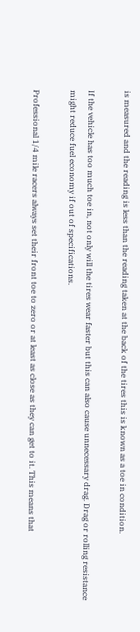is measured and the reading is less than the reading taken at the back of the tires this is known as a toe in condition.

If the vehicle has too much toe in, not only will the tires wear faster but this can also cause unnecessary drag. Drag or rolling resistance might reduce fuel economy if out of specifications.

Professional 1/4 mile racers always set their front toe to zero or at least as close as they can get to it. This means that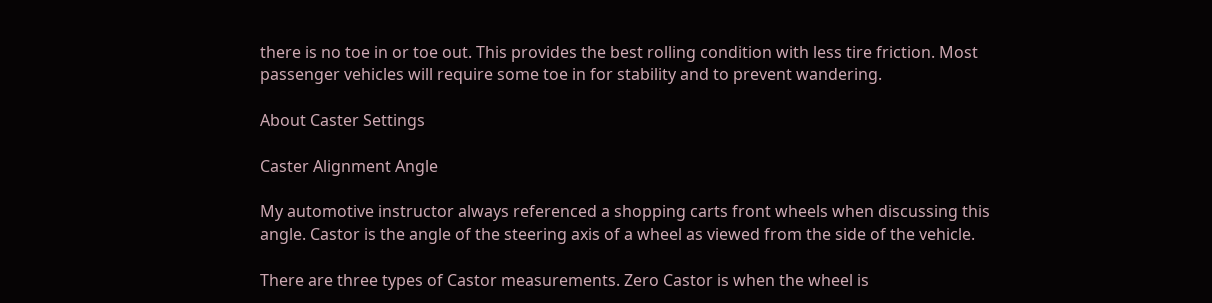there is no toe in or toe out. This provides the best rolling condition with less tire friction. Most passenger vehicles will require some toe in for stability and to prevent wandering.

About Caster Settings

Caster Alignment Angle

My automotive instructor always referenced a shopping carts front wheels when discussing this angle. Castor is the angle of the steering axis of a wheel as viewed from the side of the vehicle.

There are three types of Castor measurements. Zero Castor is when the wheel is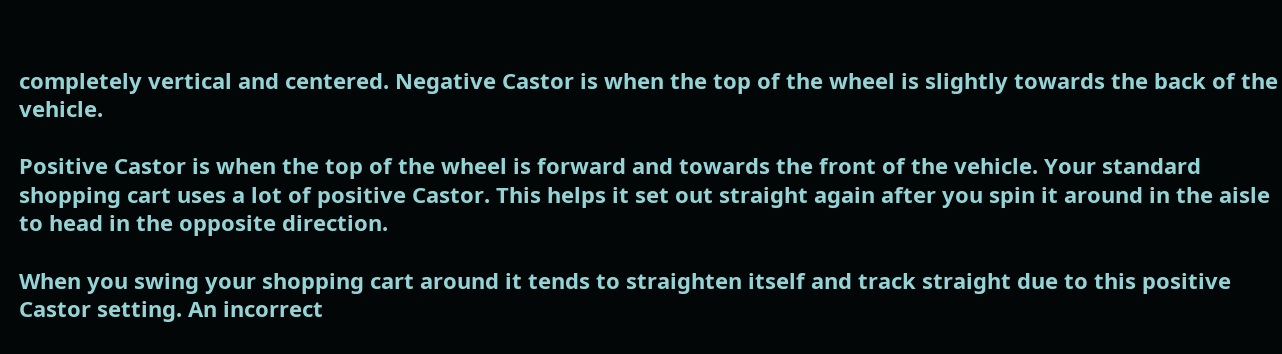completely vertical and centered. Negative Castor is when the top of the wheel is slightly towards the back of the vehicle.

Positive Castor is when the top of the wheel is forward and towards the front of the vehicle. Your standard shopping cart uses a lot of positive Castor. This helps it set out straight again after you spin it around in the aisle to head in the opposite direction.

When you swing your shopping cart around it tends to straighten itself and track straight due to this positive Castor setting. An incorrect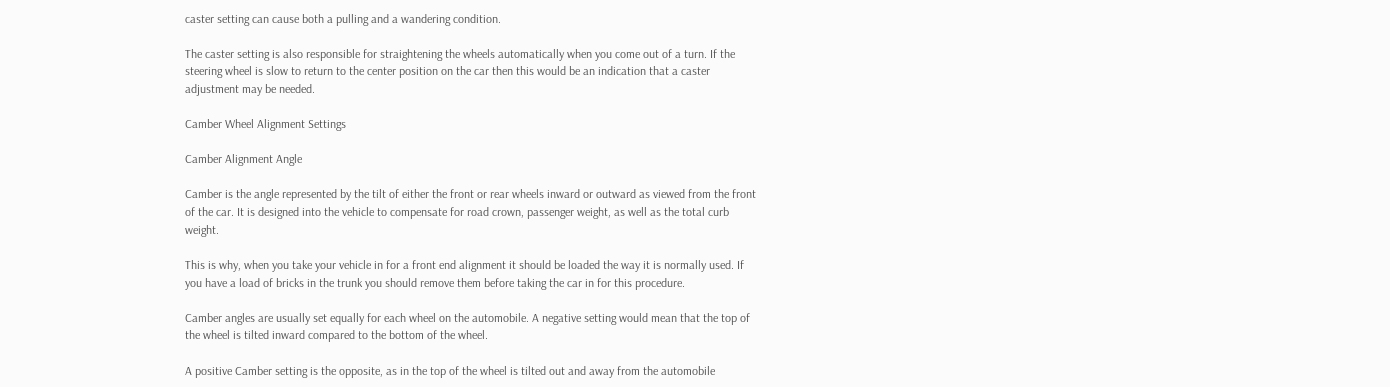caster setting can cause both a pulling and a wandering condition.

The caster setting is also responsible for straightening the wheels automatically when you come out of a turn. If the steering wheel is slow to return to the center position on the car then this would be an indication that a caster adjustment may be needed.

Camber Wheel Alignment Settings

Camber Alignment Angle

Camber is the angle represented by the tilt of either the front or rear wheels inward or outward as viewed from the front of the car. It is designed into the vehicle to compensate for road crown, passenger weight, as well as the total curb weight.

This is why, when you take your vehicle in for a front end alignment it should be loaded the way it is normally used. If you have a load of bricks in the trunk you should remove them before taking the car in for this procedure.

Camber angles are usually set equally for each wheel on the automobile. A negative setting would mean that the top of the wheel is tilted inward compared to the bottom of the wheel.

A positive Camber setting is the opposite, as in the top of the wheel is tilted out and away from the automobile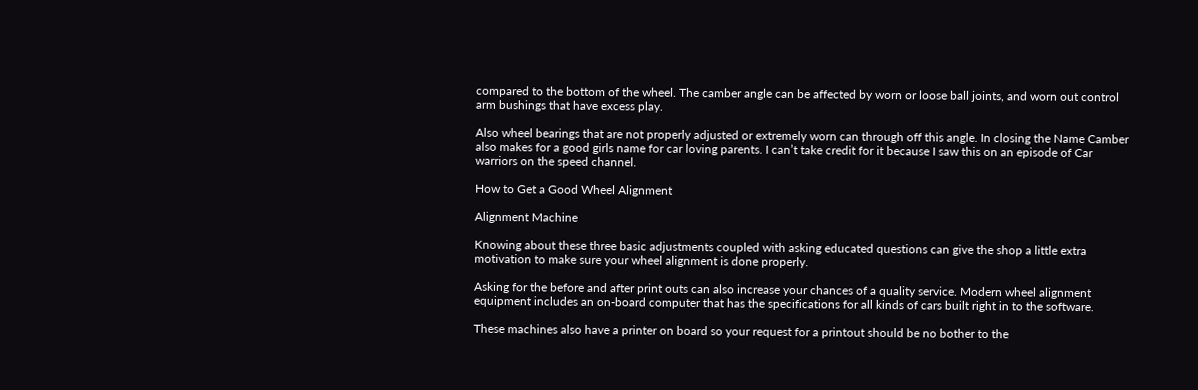compared to the bottom of the wheel. The camber angle can be affected by worn or loose ball joints, and worn out control arm bushings that have excess play.

Also wheel bearings that are not properly adjusted or extremely worn can through off this angle. In closing the Name Camber also makes for a good girls name for car loving parents. I can’t take credit for it because I saw this on an episode of Car warriors on the speed channel.

How to Get a Good Wheel Alignment

Alignment Machine

Knowing about these three basic adjustments coupled with asking educated questions can give the shop a little extra motivation to make sure your wheel alignment is done properly.

Asking for the before and after print outs can also increase your chances of a quality service. Modern wheel alignment equipment includes an on-board computer that has the specifications for all kinds of cars built right in to the software.

These machines also have a printer on board so your request for a printout should be no bother to the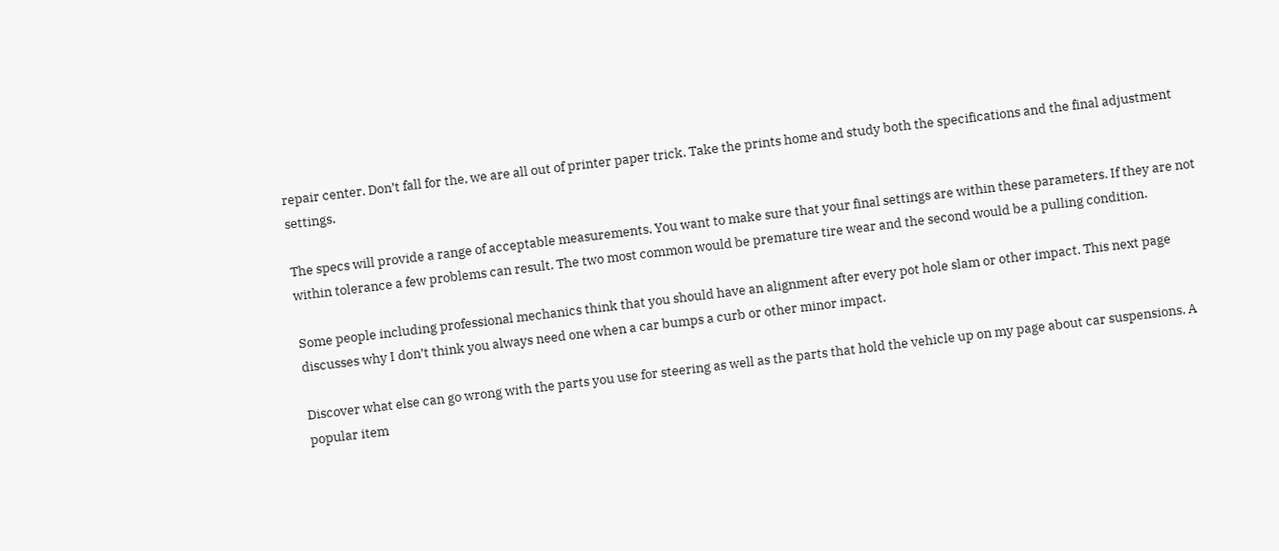repair center. Don’t fall for the, we are all out of printer paper trick. Take the prints home and study both the specifications and the final adjustment settings.

The specs will provide a range of acceptable measurements. You want to make sure that your final settings are within these parameters. If they are not within tolerance a few problems can result. The two most common would be premature tire wear and the second would be a pulling condition.

Some people including professional mechanics think that you should have an alignment after every pot hole slam or other impact. This next page discusses why I don’t think you always need one when a car bumps a curb or other minor impact.

Discover what else can go wrong with the parts you use for steering as well as the parts that hold the vehicle up on my page about car suspensions. A popular item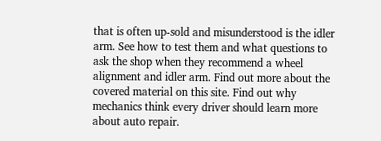that is often up-sold and misunderstood is the idler arm. See how to test them and what questions to ask the shop when they recommend a wheel alignment and idler arm. Find out more about the covered material on this site. Find out why mechanics think every driver should learn more about auto repair.